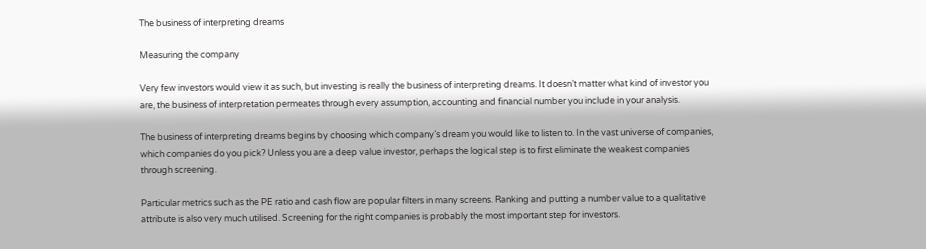The business of interpreting dreams

Measuring the company

Very few investors would view it as such, but investing is really the business of interpreting dreams. It doesn’t matter what kind of investor you are, the business of interpretation permeates through every assumption, accounting and financial number you include in your analysis.

The business of interpreting dreams begins by choosing which company’s dream you would like to listen to. In the vast universe of companies, which companies do you pick? Unless you are a deep value investor, perhaps the logical step is to first eliminate the weakest companies through screening.

Particular metrics such as the PE ratio and cash flow are popular filters in many screens. Ranking and putting a number value to a qualitative attribute is also very much utilised. Screening for the right companies is probably the most important step for investors.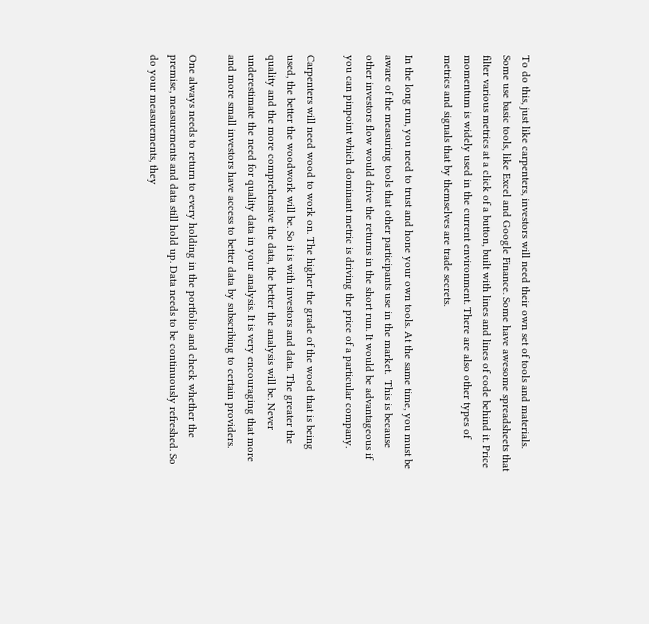To do this, just like carpenters, investors will need their own set of tools and materials. Some use basic tools, like Excel and Google Finance. Some have awesome spreadsheets that filter various metrics at a click of a button, built with lines and lines of code behind it. Price momentum is widely used in the current environment. There are also other types of metrics and signals that by themselves are trade secrets.

In the long run, you need to trust and hone your own tools. At the same time, you must be aware of the measuring tools that other participants use in the market.  This is because other investors flow would drive the returns in the short run. It would be advantageous if you can pinpoint which dominant metric is driving the price of a particular company.

Carpenters will need wood to work on. The higher the grade of the wood that is being used, the better the woodwork will be. So it is with investors and data. The greater the quality and the more comprehensive the data, the better the analysis will be. Never underestimate the need for quality data in your analysis. It is very encouraging that more and more small investors have access to better data by subscribing to certain providers.

One always needs to return to every holding in the portfolio and check whether the premise, measurements and data still hold up. Data needs to be continuously refreshed. So do your measurements, they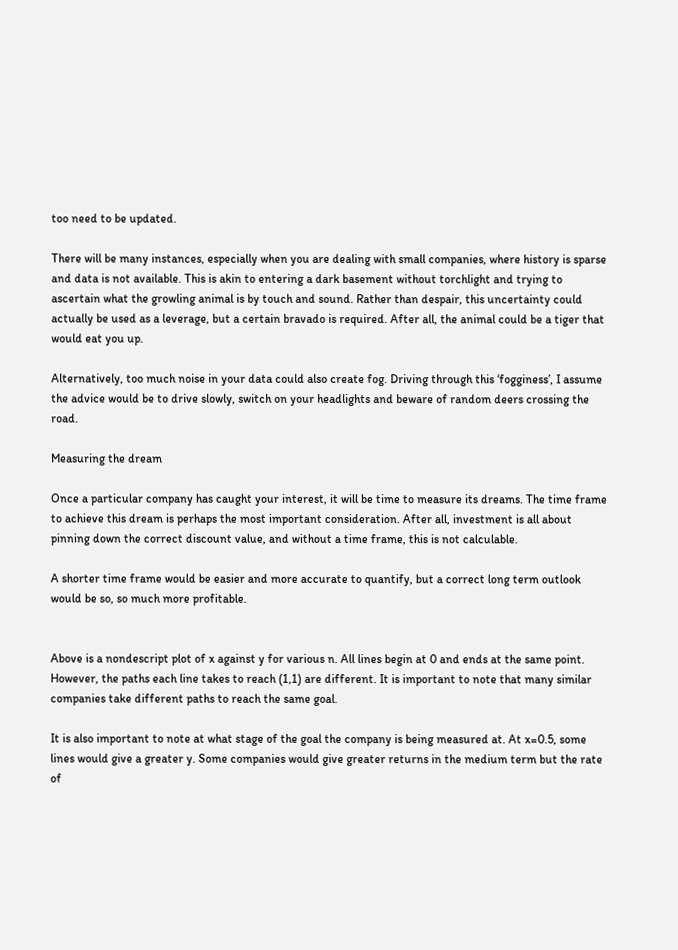too need to be updated.

There will be many instances, especially when you are dealing with small companies, where history is sparse and data is not available. This is akin to entering a dark basement without torchlight and trying to ascertain what the growling animal is by touch and sound. Rather than despair, this uncertainty could actually be used as a leverage, but a certain bravado is required. After all, the animal could be a tiger that would eat you up.

Alternatively, too much noise in your data could also create fog. Driving through this ‘fogginess’, I assume the advice would be to drive slowly, switch on your headlights and beware of random deers crossing the road.

Measuring the dream

Once a particular company has caught your interest, it will be time to measure its dreams. The time frame to achieve this dream is perhaps the most important consideration. After all, investment is all about pinning down the correct discount value, and without a time frame, this is not calculable.

A shorter time frame would be easier and more accurate to quantify, but a correct long term outlook would be so, so much more profitable.


Above is a nondescript plot of x against y for various n. All lines begin at 0 and ends at the same point. However, the paths each line takes to reach (1,1) are different. It is important to note that many similar companies take different paths to reach the same goal.

It is also important to note at what stage of the goal the company is being measured at. At x=0.5, some lines would give a greater y. Some companies would give greater returns in the medium term but the rate of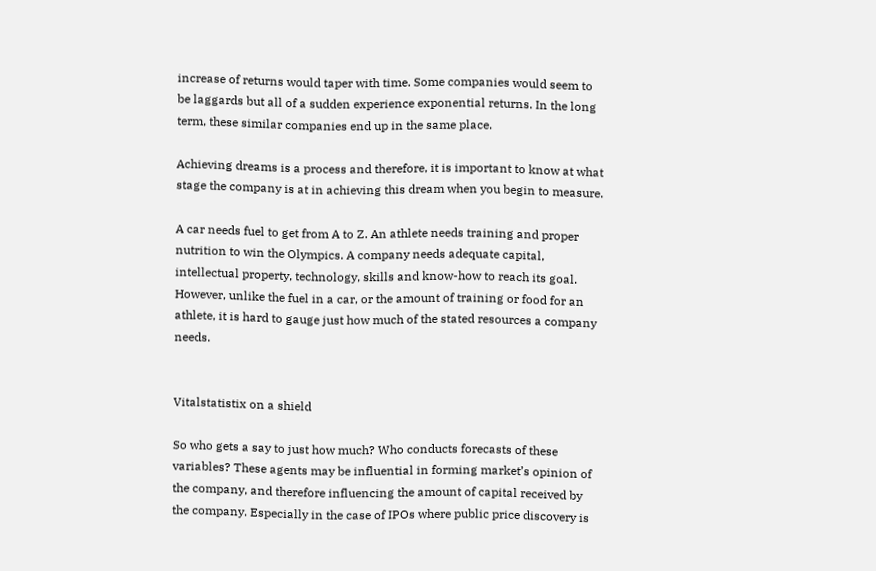increase of returns would taper with time. Some companies would seem to be laggards but all of a sudden experience exponential returns. In the long term, these similar companies end up in the same place.

Achieving dreams is a process and therefore, it is important to know at what stage the company is at in achieving this dream when you begin to measure.

A car needs fuel to get from A to Z. An athlete needs training and proper nutrition to win the Olympics. A company needs adequate capital, intellectual property, technology, skills and know-how to reach its goal. However, unlike the fuel in a car, or the amount of training or food for an athlete, it is hard to gauge just how much of the stated resources a company needs.


Vitalstatistix on a shield

So who gets a say to just how much? Who conducts forecasts of these variables? These agents may be influential in forming market’s opinion of the company, and therefore influencing the amount of capital received by the company. Especially in the case of IPOs where public price discovery is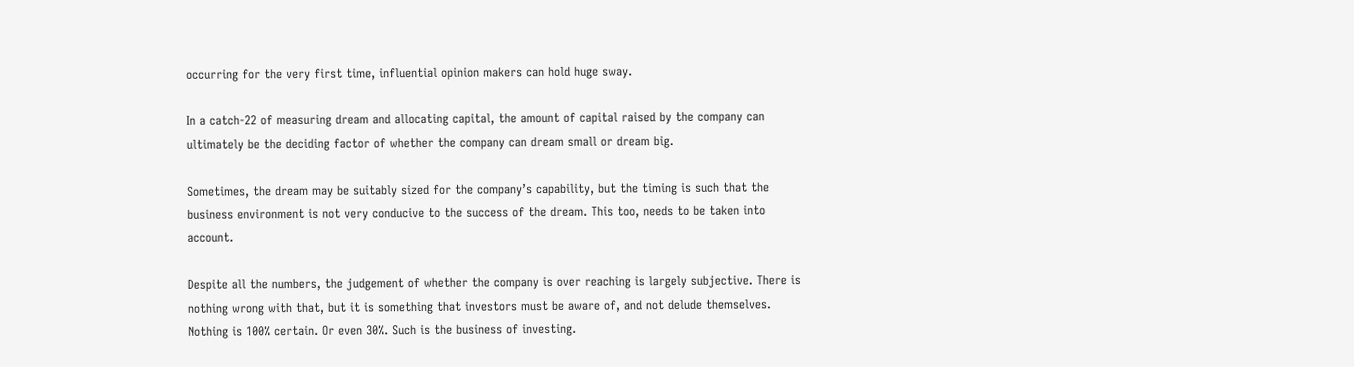occurring for the very first time, influential opinion makers can hold huge sway.

In a catch-22 of measuring dream and allocating capital, the amount of capital raised by the company can ultimately be the deciding factor of whether the company can dream small or dream big.

Sometimes, the dream may be suitably sized for the company’s capability, but the timing is such that the business environment is not very conducive to the success of the dream. This too, needs to be taken into account.

Despite all the numbers, the judgement of whether the company is over reaching is largely subjective. There is nothing wrong with that, but it is something that investors must be aware of, and not delude themselves. Nothing is 100% certain. Or even 30%. Such is the business of investing.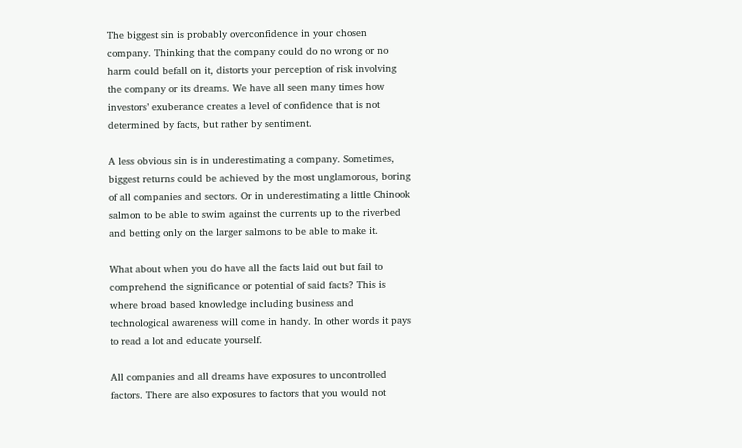The biggest sin is probably overconfidence in your chosen company. Thinking that the company could do no wrong or no harm could befall on it, distorts your perception of risk involving the company or its dreams. We have all seen many times how investors’ exuberance creates a level of confidence that is not determined by facts, but rather by sentiment.

A less obvious sin is in underestimating a company. Sometimes, biggest returns could be achieved by the most unglamorous, boring of all companies and sectors. Or in underestimating a little Chinook salmon to be able to swim against the currents up to the riverbed and betting only on the larger salmons to be able to make it.

What about when you do have all the facts laid out but fail to comprehend the significance or potential of said facts? This is where broad based knowledge including business and technological awareness will come in handy. In other words it pays to read a lot and educate yourself.

All companies and all dreams have exposures to uncontrolled factors. There are also exposures to factors that you would not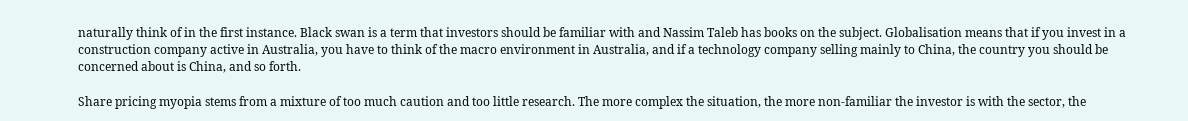naturally think of in the first instance. Black swan is a term that investors should be familiar with and Nassim Taleb has books on the subject. Globalisation means that if you invest in a construction company active in Australia, you have to think of the macro environment in Australia, and if a technology company selling mainly to China, the country you should be concerned about is China, and so forth.

Share pricing myopia stems from a mixture of too much caution and too little research. The more complex the situation, the more non-familiar the investor is with the sector, the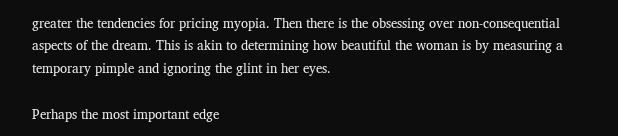greater the tendencies for pricing myopia. Then there is the obsessing over non-consequential aspects of the dream. This is akin to determining how beautiful the woman is by measuring a temporary pimple and ignoring the glint in her eyes.

Perhaps the most important edge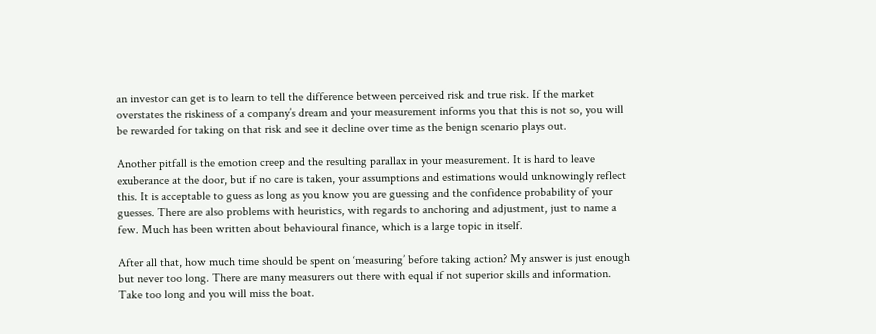an investor can get is to learn to tell the difference between perceived risk and true risk. If the market overstates the riskiness of a company’s dream and your measurement informs you that this is not so, you will be rewarded for taking on that risk and see it decline over time as the benign scenario plays out.

Another pitfall is the emotion creep and the resulting parallax in your measurement. It is hard to leave exuberance at the door, but if no care is taken, your assumptions and estimations would unknowingly reflect this. It is acceptable to guess as long as you know you are guessing and the confidence probability of your guesses. There are also problems with heuristics, with regards to anchoring and adjustment, just to name a few. Much has been written about behavioural finance, which is a large topic in itself.

After all that, how much time should be spent on ‘measuring’ before taking action? My answer is just enough but never too long. There are many measurers out there with equal if not superior skills and information. Take too long and you will miss the boat.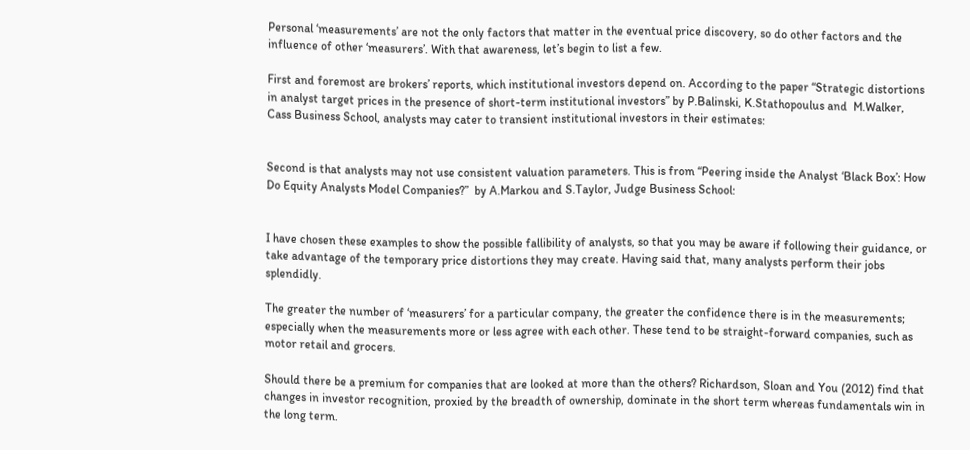Personal ‘measurements’ are not the only factors that matter in the eventual price discovery, so do other factors and the influence of other ‘measurers’. With that awareness, let’s begin to list a few.

First and foremost are brokers’ reports, which institutional investors depend on. According to the paper “Strategic distortions in analyst target prices in the presence of short-term institutional investors” by P.Balinski, K.Stathopoulus and  M.Walker, Cass Business School, analysts may cater to transient institutional investors in their estimates:


Second is that analysts may not use consistent valuation parameters. This is from “Peering inside the Analyst ‘Black Box’: How Do Equity Analysts Model Companies?”  by A.Markou and S.Taylor, Judge Business School:


I have chosen these examples to show the possible fallibility of analysts, so that you may be aware if following their guidance, or take advantage of the temporary price distortions they may create. Having said that, many analysts perform their jobs splendidly.

The greater the number of ‘measurers’ for a particular company, the greater the confidence there is in the measurements; especially when the measurements more or less agree with each other. These tend to be straight-forward companies, such as motor retail and grocers.

Should there be a premium for companies that are looked at more than the others? Richardson, Sloan and You (2012) find that changes in investor recognition, proxied by the breadth of ownership, dominate in the short term whereas fundamentals win in the long term.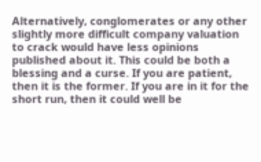Alternatively, conglomerates or any other slightly more difficult company valuation to crack would have less opinions published about it. This could be both a blessing and a curse. If you are patient, then it is the former. If you are in it for the short run, then it could well be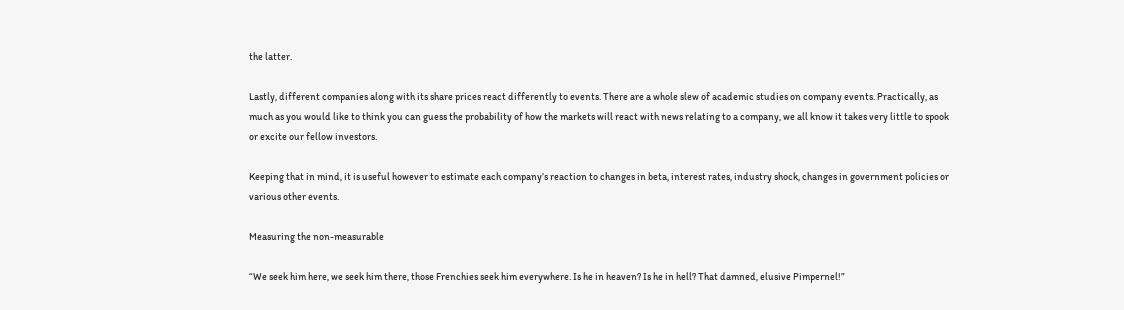the latter.

Lastly, different companies along with its share prices react differently to events. There are a whole slew of academic studies on company events. Practically, as much as you would like to think you can guess the probability of how the markets will react with news relating to a company, we all know it takes very little to spook or excite our fellow investors.

Keeping that in mind, it is useful however to estimate each company’s reaction to changes in beta, interest rates, industry shock, changes in government policies or various other events.

Measuring the non-measurable

“We seek him here, we seek him there, those Frenchies seek him everywhere. Is he in heaven? Is he in hell? That damned, elusive Pimpernel!”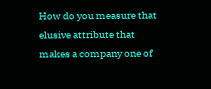How do you measure that elusive attribute that makes a company one of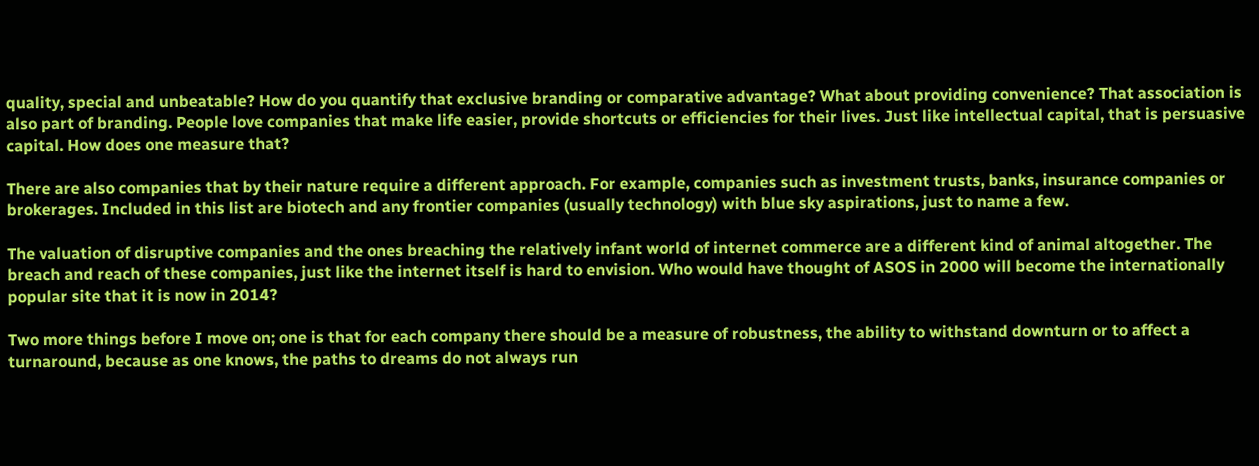quality, special and unbeatable? How do you quantify that exclusive branding or comparative advantage? What about providing convenience? That association is also part of branding. People love companies that make life easier, provide shortcuts or efficiencies for their lives. Just like intellectual capital, that is persuasive capital. How does one measure that?

There are also companies that by their nature require a different approach. For example, companies such as investment trusts, banks, insurance companies or brokerages. Included in this list are biotech and any frontier companies (usually technology) with blue sky aspirations, just to name a few.

The valuation of disruptive companies and the ones breaching the relatively infant world of internet commerce are a different kind of animal altogether. The breach and reach of these companies, just like the internet itself is hard to envision. Who would have thought of ASOS in 2000 will become the internationally popular site that it is now in 2014?

Two more things before I move on; one is that for each company there should be a measure of robustness, the ability to withstand downturn or to affect a turnaround, because as one knows, the paths to dreams do not always run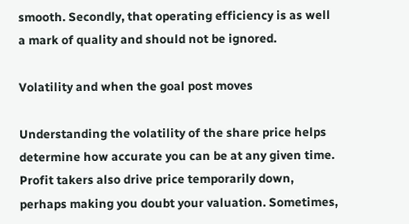smooth. Secondly, that operating efficiency is as well a mark of quality and should not be ignored.

Volatility and when the goal post moves

Understanding the volatility of the share price helps determine how accurate you can be at any given time. Profit takers also drive price temporarily down, perhaps making you doubt your valuation. Sometimes,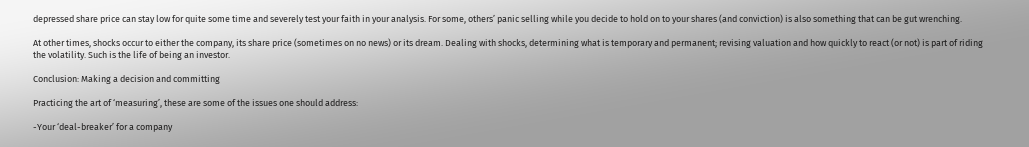depressed share price can stay low for quite some time and severely test your faith in your analysis. For some, others’ panic selling while you decide to hold on to your shares (and conviction) is also something that can be gut wrenching.

At other times, shocks occur to either the company, its share price (sometimes on no news) or its dream. Dealing with shocks, determining what is temporary and permanent; revising valuation and how quickly to react (or not) is part of riding the volatility. Such is the life of being an investor.

Conclusion: Making a decision and committing

Practicing the art of ‘measuring’, these are some of the issues one should address:

-Your ‘deal-breaker’ for a company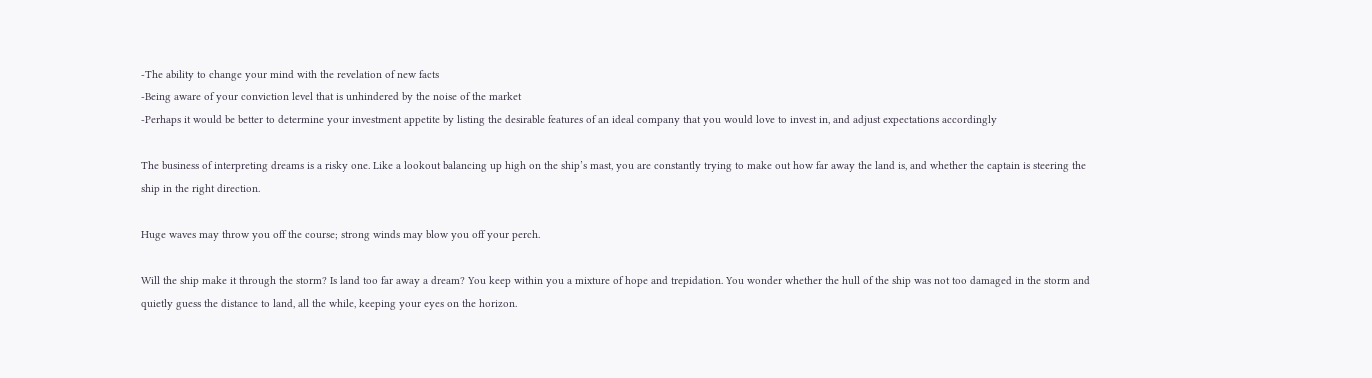-The ability to change your mind with the revelation of new facts
-Being aware of your conviction level that is unhindered by the noise of the market
-Perhaps it would be better to determine your investment appetite by listing the desirable features of an ideal company that you would love to invest in, and adjust expectations accordingly

The business of interpreting dreams is a risky one. Like a lookout balancing up high on the ship’s mast, you are constantly trying to make out how far away the land is, and whether the captain is steering the ship in the right direction.

Huge waves may throw you off the course; strong winds may blow you off your perch.

Will the ship make it through the storm? Is land too far away a dream? You keep within you a mixture of hope and trepidation. You wonder whether the hull of the ship was not too damaged in the storm and quietly guess the distance to land, all the while, keeping your eyes on the horizon.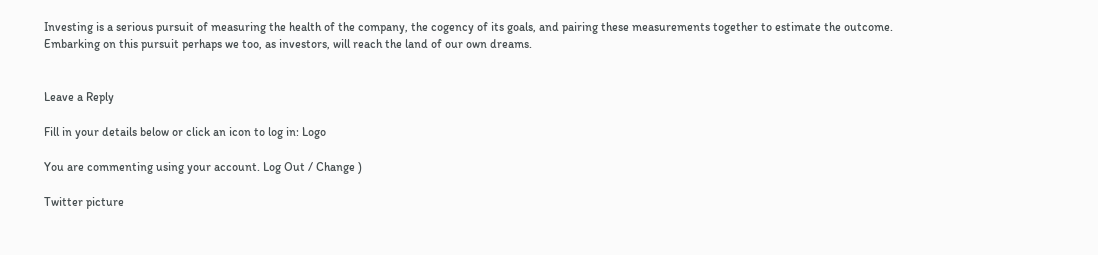Investing is a serious pursuit of measuring the health of the company, the cogency of its goals, and pairing these measurements together to estimate the outcome. Embarking on this pursuit perhaps we too, as investors, will reach the land of our own dreams.


Leave a Reply

Fill in your details below or click an icon to log in: Logo

You are commenting using your account. Log Out / Change )

Twitter picture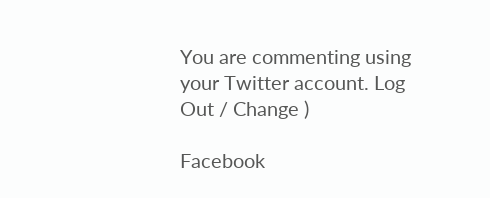You are commenting using your Twitter account. Log Out / Change )

Facebook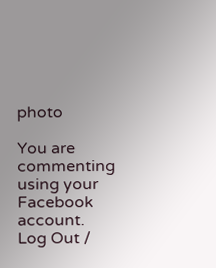photo

You are commenting using your Facebook account. Log Out /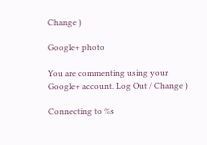Change )

Google+ photo

You are commenting using your Google+ account. Log Out / Change )

Connecting to %s